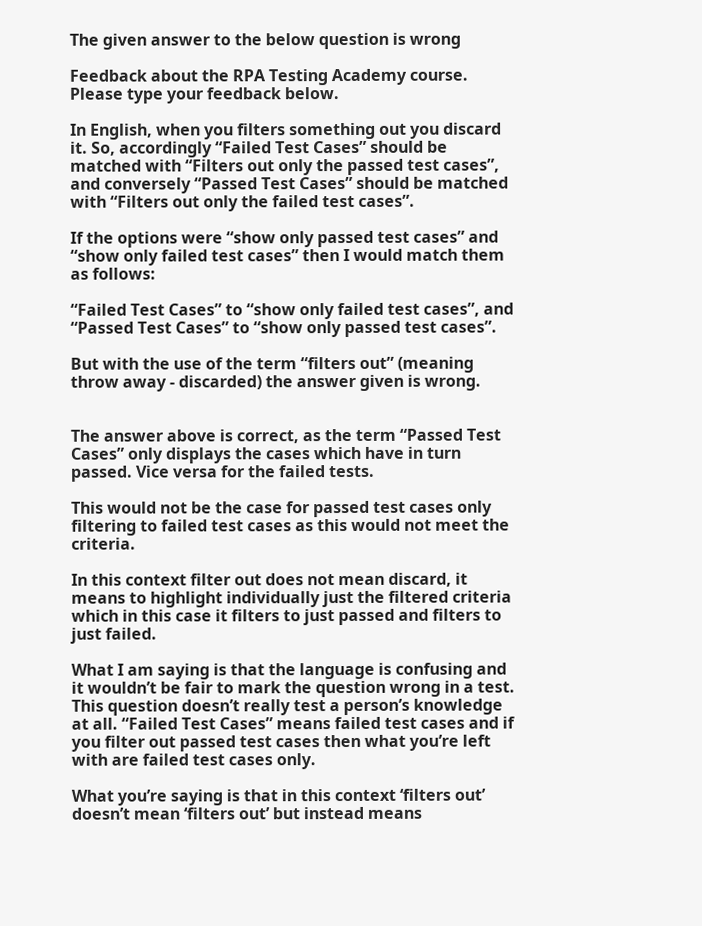The given answer to the below question is wrong

Feedback about the RPA Testing Academy course.
Please type your feedback below.

In English, when you filters something out you discard it. So, accordingly “Failed Test Cases” should be matched with “Filters out only the passed test cases”, and conversely “Passed Test Cases” should be matched with “Filters out only the failed test cases”.

If the options were “show only passed test cases” and “show only failed test cases” then I would match them as follows:

“Failed Test Cases” to “show only failed test cases”, and
“Passed Test Cases” to “show only passed test cases”.

But with the use of the term “filters out” (meaning throw away - discarded) the answer given is wrong.


The answer above is correct, as the term “Passed Test Cases” only displays the cases which have in turn passed. Vice versa for the failed tests.

This would not be the case for passed test cases only filtering to failed test cases as this would not meet the criteria.

In this context filter out does not mean discard, it means to highlight individually just the filtered criteria which in this case it filters to just passed and filters to just failed.

What I am saying is that the language is confusing and it wouldn’t be fair to mark the question wrong in a test. This question doesn’t really test a person’s knowledge at all. “Failed Test Cases” means failed test cases and if you filter out passed test cases then what you’re left with are failed test cases only.

What you’re saying is that in this context ‘filters out’ doesn’t mean ‘filters out’ but instead means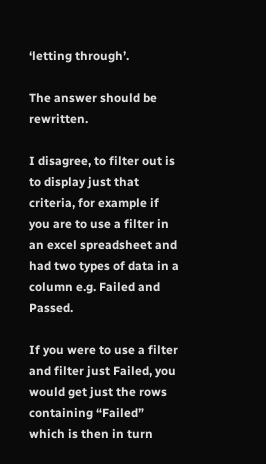‘letting through’.

The answer should be rewritten.

I disagree, to filter out is to display just that criteria, for example if you are to use a filter in an excel spreadsheet and had two types of data in a column e.g. Failed and Passed.

If you were to use a filter and filter just Failed, you would get just the rows containing “Failed” which is then in turn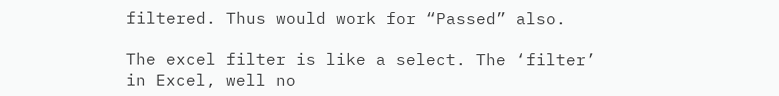filtered. Thus would work for “Passed” also.

The excel filter is like a select. The ‘filter’ in Excel, well no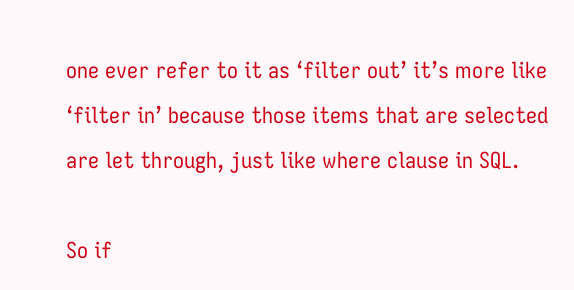one ever refer to it as ‘filter out’ it’s more like ‘filter in’ because those items that are selected are let through, just like where clause in SQL.

So if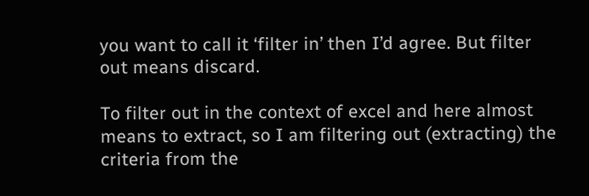you want to call it ‘filter in’ then I’d agree. But filter out means discard.

To filter out in the context of excel and here almost means to extract, so I am filtering out (extracting) the criteria from the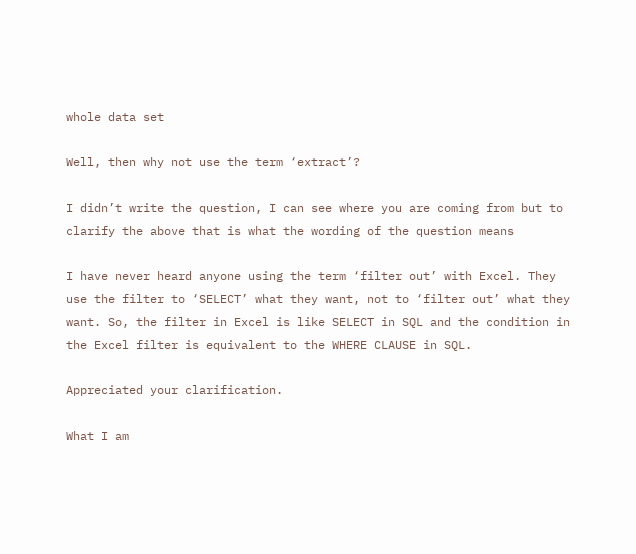whole data set

Well, then why not use the term ‘extract’?

I didn’t write the question, I can see where you are coming from but to clarify the above that is what the wording of the question means

I have never heard anyone using the term ‘filter out’ with Excel. They use the filter to ‘SELECT’ what they want, not to ‘filter out’ what they want. So, the filter in Excel is like SELECT in SQL and the condition in the Excel filter is equivalent to the WHERE CLAUSE in SQL.

Appreciated your clarification.

What I am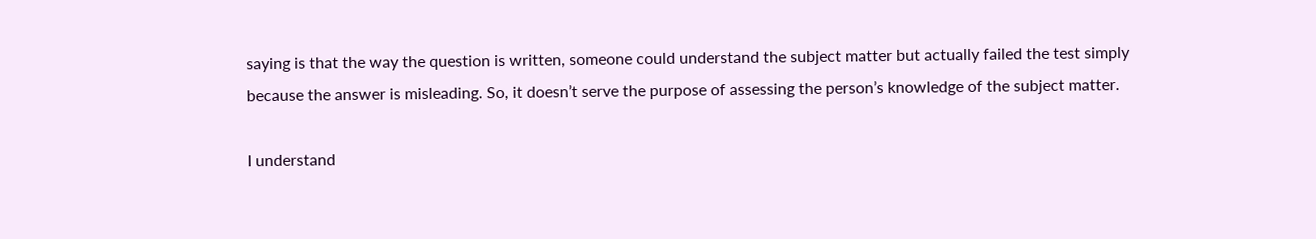saying is that the way the question is written, someone could understand the subject matter but actually failed the test simply because the answer is misleading. So, it doesn’t serve the purpose of assessing the person’s knowledge of the subject matter.

I understand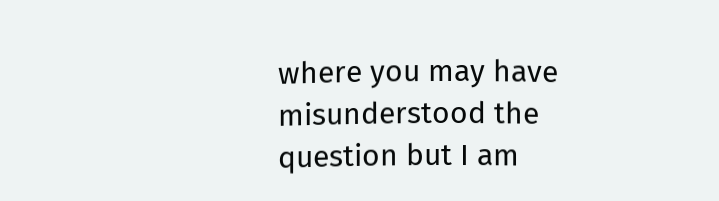where you may have misunderstood the question but I am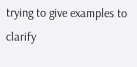trying to give examples to clarify